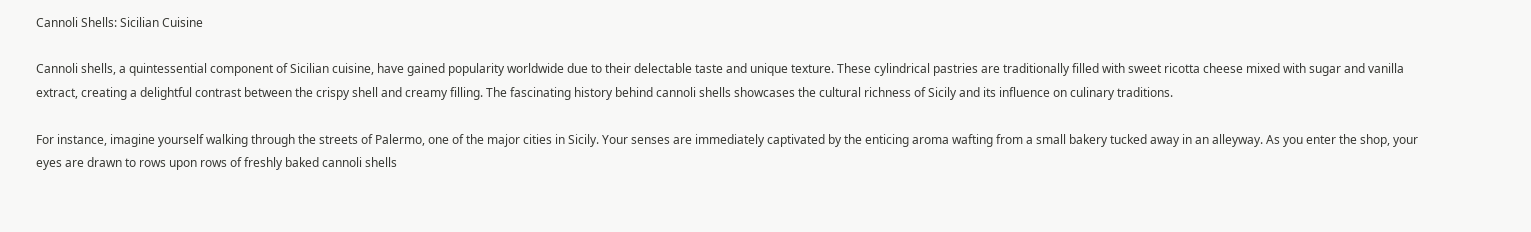Cannoli Shells: Sicilian Cuisine

Cannoli shells, a quintessential component of Sicilian cuisine, have gained popularity worldwide due to their delectable taste and unique texture. These cylindrical pastries are traditionally filled with sweet ricotta cheese mixed with sugar and vanilla extract, creating a delightful contrast between the crispy shell and creamy filling. The fascinating history behind cannoli shells showcases the cultural richness of Sicily and its influence on culinary traditions.

For instance, imagine yourself walking through the streets of Palermo, one of the major cities in Sicily. Your senses are immediately captivated by the enticing aroma wafting from a small bakery tucked away in an alleyway. As you enter the shop, your eyes are drawn to rows upon rows of freshly baked cannoli shells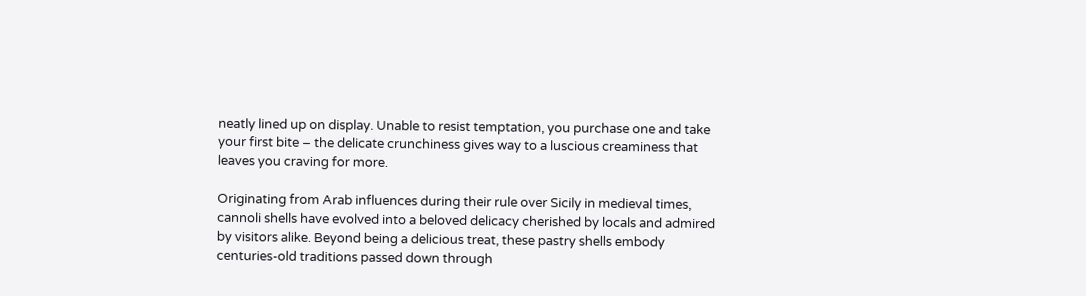neatly lined up on display. Unable to resist temptation, you purchase one and take your first bite – the delicate crunchiness gives way to a luscious creaminess that leaves you craving for more.

Originating from Arab influences during their rule over Sicily in medieval times, cannoli shells have evolved into a beloved delicacy cherished by locals and admired by visitors alike. Beyond being a delicious treat, these pastry shells embody centuries-old traditions passed down through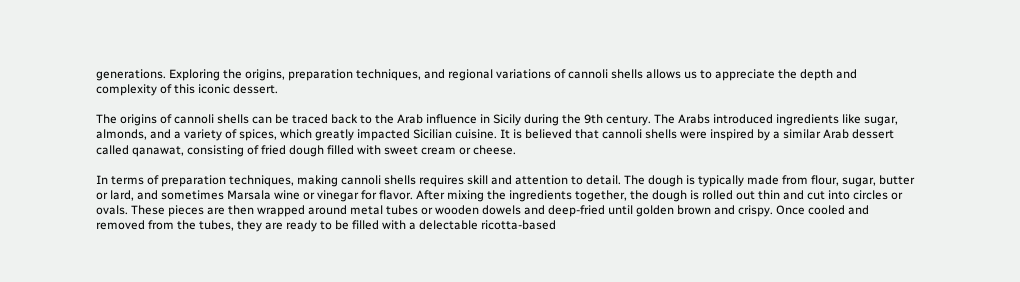generations. Exploring the origins, preparation techniques, and regional variations of cannoli shells allows us to appreciate the depth and complexity of this iconic dessert.

The origins of cannoli shells can be traced back to the Arab influence in Sicily during the 9th century. The Arabs introduced ingredients like sugar, almonds, and a variety of spices, which greatly impacted Sicilian cuisine. It is believed that cannoli shells were inspired by a similar Arab dessert called qanawat, consisting of fried dough filled with sweet cream or cheese.

In terms of preparation techniques, making cannoli shells requires skill and attention to detail. The dough is typically made from flour, sugar, butter or lard, and sometimes Marsala wine or vinegar for flavor. After mixing the ingredients together, the dough is rolled out thin and cut into circles or ovals. These pieces are then wrapped around metal tubes or wooden dowels and deep-fried until golden brown and crispy. Once cooled and removed from the tubes, they are ready to be filled with a delectable ricotta-based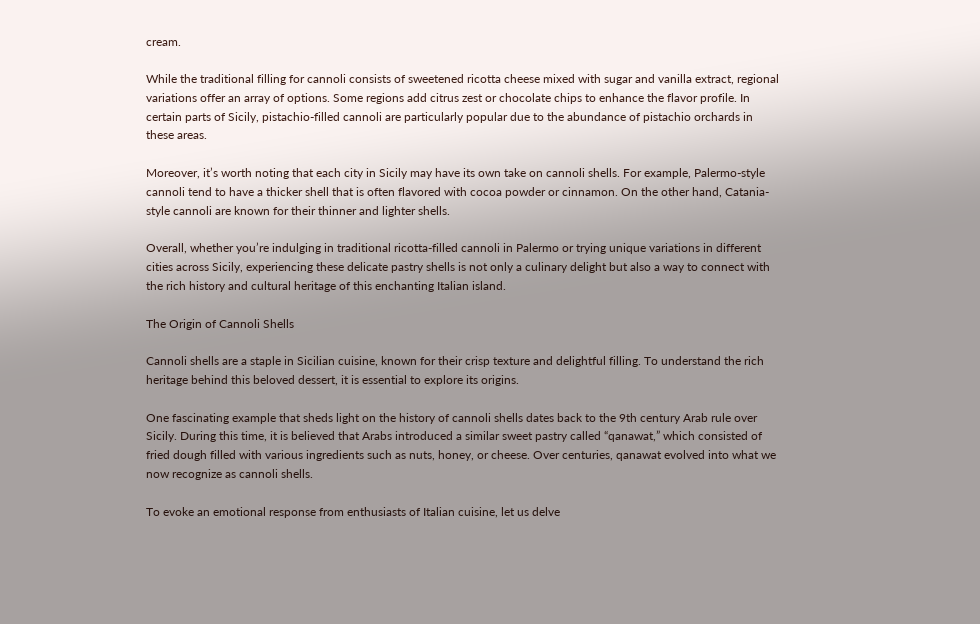cream.

While the traditional filling for cannoli consists of sweetened ricotta cheese mixed with sugar and vanilla extract, regional variations offer an array of options. Some regions add citrus zest or chocolate chips to enhance the flavor profile. In certain parts of Sicily, pistachio-filled cannoli are particularly popular due to the abundance of pistachio orchards in these areas.

Moreover, it’s worth noting that each city in Sicily may have its own take on cannoli shells. For example, Palermo-style cannoli tend to have a thicker shell that is often flavored with cocoa powder or cinnamon. On the other hand, Catania-style cannoli are known for their thinner and lighter shells.

Overall, whether you’re indulging in traditional ricotta-filled cannoli in Palermo or trying unique variations in different cities across Sicily, experiencing these delicate pastry shells is not only a culinary delight but also a way to connect with the rich history and cultural heritage of this enchanting Italian island.

The Origin of Cannoli Shells

Cannoli shells are a staple in Sicilian cuisine, known for their crisp texture and delightful filling. To understand the rich heritage behind this beloved dessert, it is essential to explore its origins.

One fascinating example that sheds light on the history of cannoli shells dates back to the 9th century Arab rule over Sicily. During this time, it is believed that Arabs introduced a similar sweet pastry called “qanawat,” which consisted of fried dough filled with various ingredients such as nuts, honey, or cheese. Over centuries, qanawat evolved into what we now recognize as cannoli shells.

To evoke an emotional response from enthusiasts of Italian cuisine, let us delve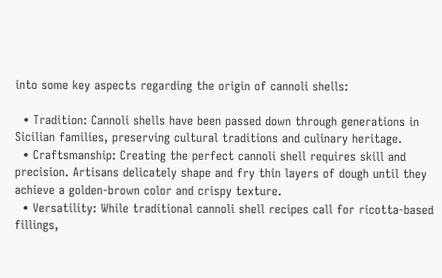into some key aspects regarding the origin of cannoli shells:

  • Tradition: Cannoli shells have been passed down through generations in Sicilian families, preserving cultural traditions and culinary heritage.
  • Craftsmanship: Creating the perfect cannoli shell requires skill and precision. Artisans delicately shape and fry thin layers of dough until they achieve a golden-brown color and crispy texture.
  • Versatility: While traditional cannoli shell recipes call for ricotta-based fillings,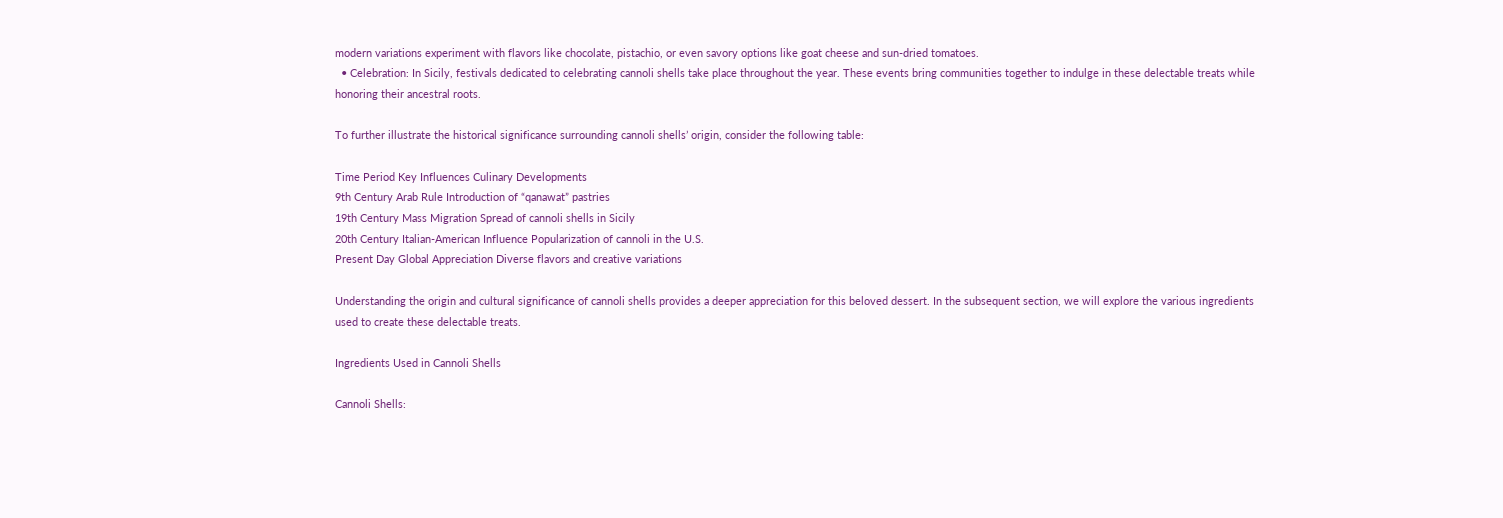modern variations experiment with flavors like chocolate, pistachio, or even savory options like goat cheese and sun-dried tomatoes.
  • Celebration: In Sicily, festivals dedicated to celebrating cannoli shells take place throughout the year. These events bring communities together to indulge in these delectable treats while honoring their ancestral roots.

To further illustrate the historical significance surrounding cannoli shells’ origin, consider the following table:

Time Period Key Influences Culinary Developments
9th Century Arab Rule Introduction of “qanawat” pastries
19th Century Mass Migration Spread of cannoli shells in Sicily
20th Century Italian-American Influence Popularization of cannoli in the U.S.
Present Day Global Appreciation Diverse flavors and creative variations

Understanding the origin and cultural significance of cannoli shells provides a deeper appreciation for this beloved dessert. In the subsequent section, we will explore the various ingredients used to create these delectable treats.

Ingredients Used in Cannoli Shells

Cannoli Shells: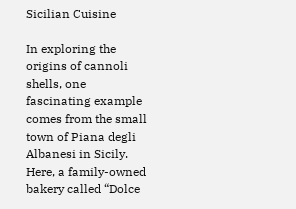Sicilian Cuisine

In exploring the origins of cannoli shells, one fascinating example comes from the small town of Piana degli Albanesi in Sicily. Here, a family-owned bakery called “Dolce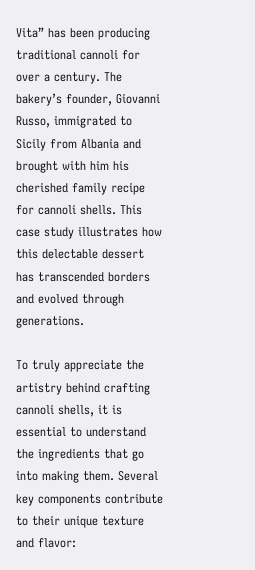Vita” has been producing traditional cannoli for over a century. The bakery’s founder, Giovanni Russo, immigrated to Sicily from Albania and brought with him his cherished family recipe for cannoli shells. This case study illustrates how this delectable dessert has transcended borders and evolved through generations.

To truly appreciate the artistry behind crafting cannoli shells, it is essential to understand the ingredients that go into making them. Several key components contribute to their unique texture and flavor: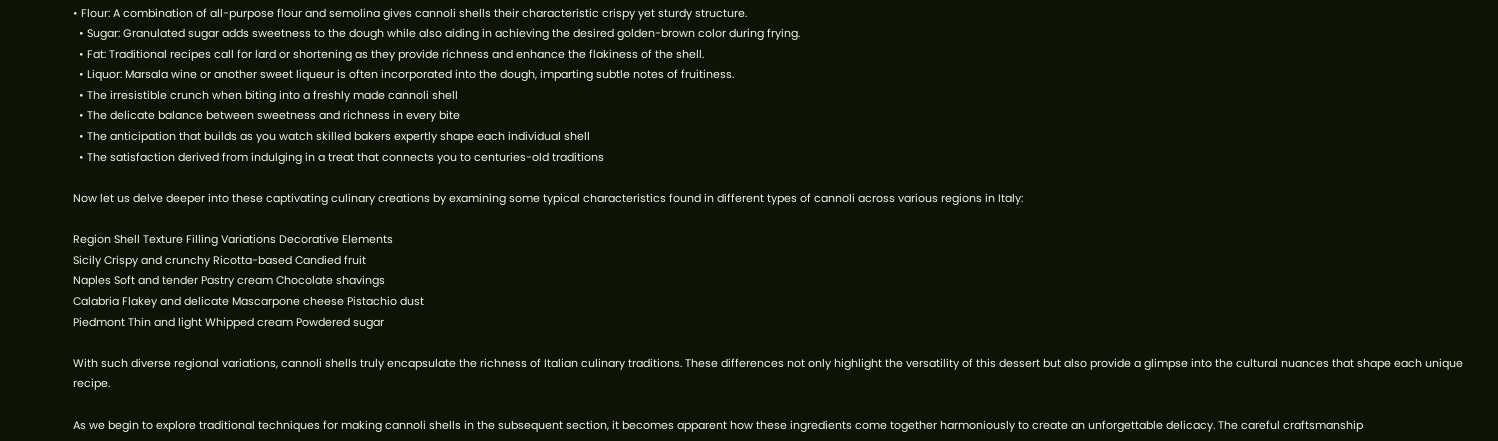• Flour: A combination of all-purpose flour and semolina gives cannoli shells their characteristic crispy yet sturdy structure.
  • Sugar: Granulated sugar adds sweetness to the dough while also aiding in achieving the desired golden-brown color during frying.
  • Fat: Traditional recipes call for lard or shortening as they provide richness and enhance the flakiness of the shell.
  • Liquor: Marsala wine or another sweet liqueur is often incorporated into the dough, imparting subtle notes of fruitiness.
  • The irresistible crunch when biting into a freshly made cannoli shell
  • The delicate balance between sweetness and richness in every bite
  • The anticipation that builds as you watch skilled bakers expertly shape each individual shell
  • The satisfaction derived from indulging in a treat that connects you to centuries-old traditions

Now let us delve deeper into these captivating culinary creations by examining some typical characteristics found in different types of cannoli across various regions in Italy:

Region Shell Texture Filling Variations Decorative Elements
Sicily Crispy and crunchy Ricotta-based Candied fruit
Naples Soft and tender Pastry cream Chocolate shavings
Calabria Flakey and delicate Mascarpone cheese Pistachio dust
Piedmont Thin and light Whipped cream Powdered sugar

With such diverse regional variations, cannoli shells truly encapsulate the richness of Italian culinary traditions. These differences not only highlight the versatility of this dessert but also provide a glimpse into the cultural nuances that shape each unique recipe.

As we begin to explore traditional techniques for making cannoli shells in the subsequent section, it becomes apparent how these ingredients come together harmoniously to create an unforgettable delicacy. The careful craftsmanship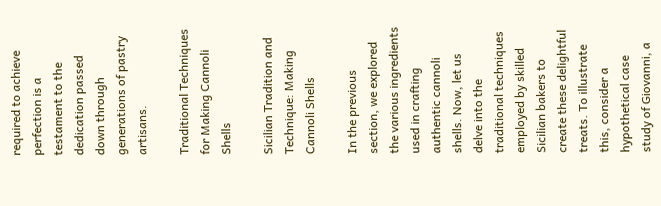required to achieve perfection is a testament to the dedication passed down through generations of pastry artisans.

Traditional Techniques for Making Cannoli Shells

Sicilian Tradition and Technique: Making Cannoli Shells

In the previous section, we explored the various ingredients used in crafting authentic cannoli shells. Now, let us delve into the traditional techniques employed by skilled Sicilian bakers to create these delightful treats. To illustrate this, consider a hypothetical case study of Giovanni, a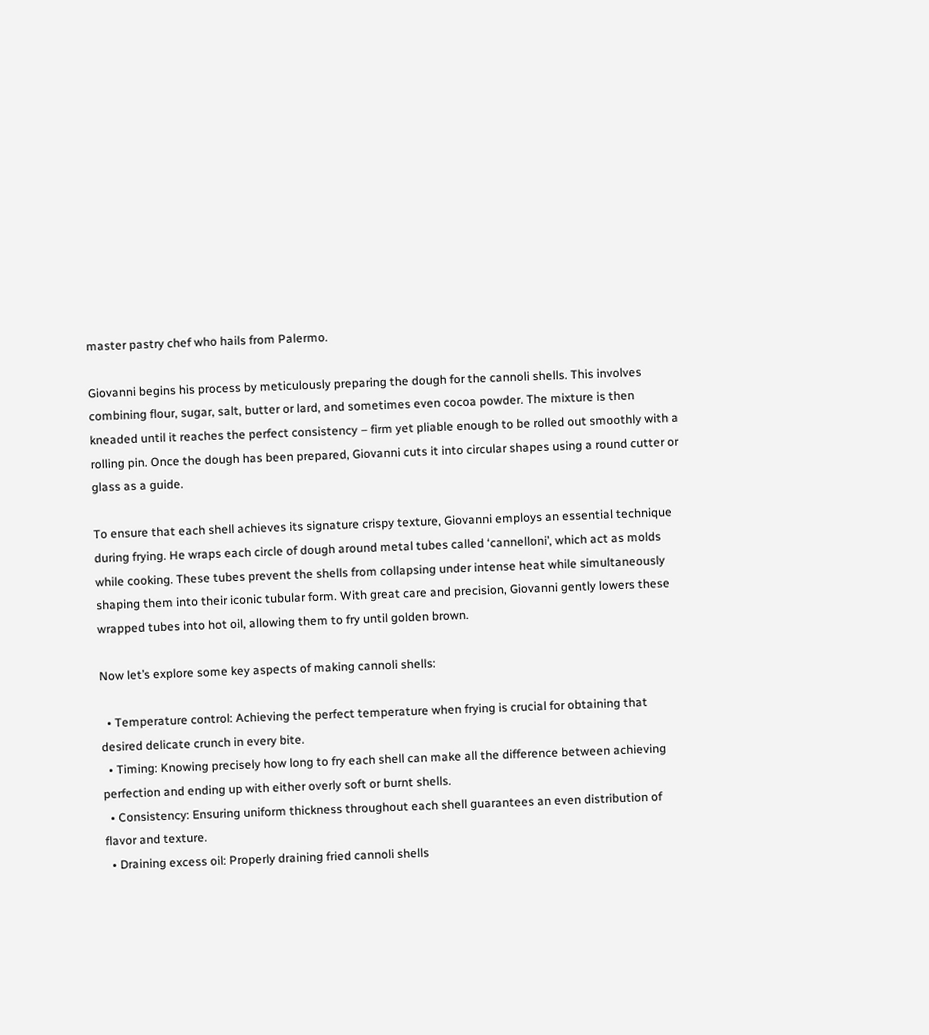master pastry chef who hails from Palermo.

Giovanni begins his process by meticulously preparing the dough for the cannoli shells. This involves combining flour, sugar, salt, butter or lard, and sometimes even cocoa powder. The mixture is then kneaded until it reaches the perfect consistency – firm yet pliable enough to be rolled out smoothly with a rolling pin. Once the dough has been prepared, Giovanni cuts it into circular shapes using a round cutter or glass as a guide.

To ensure that each shell achieves its signature crispy texture, Giovanni employs an essential technique during frying. He wraps each circle of dough around metal tubes called ‘cannelloni’, which act as molds while cooking. These tubes prevent the shells from collapsing under intense heat while simultaneously shaping them into their iconic tubular form. With great care and precision, Giovanni gently lowers these wrapped tubes into hot oil, allowing them to fry until golden brown.

Now let’s explore some key aspects of making cannoli shells:

  • Temperature control: Achieving the perfect temperature when frying is crucial for obtaining that desired delicate crunch in every bite.
  • Timing: Knowing precisely how long to fry each shell can make all the difference between achieving perfection and ending up with either overly soft or burnt shells.
  • Consistency: Ensuring uniform thickness throughout each shell guarantees an even distribution of flavor and texture.
  • Draining excess oil: Properly draining fried cannoli shells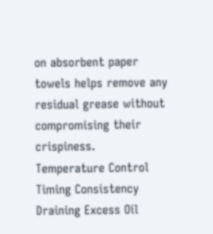on absorbent paper towels helps remove any residual grease without compromising their crispiness.
Temperature Control Timing Consistency Draining Excess Oil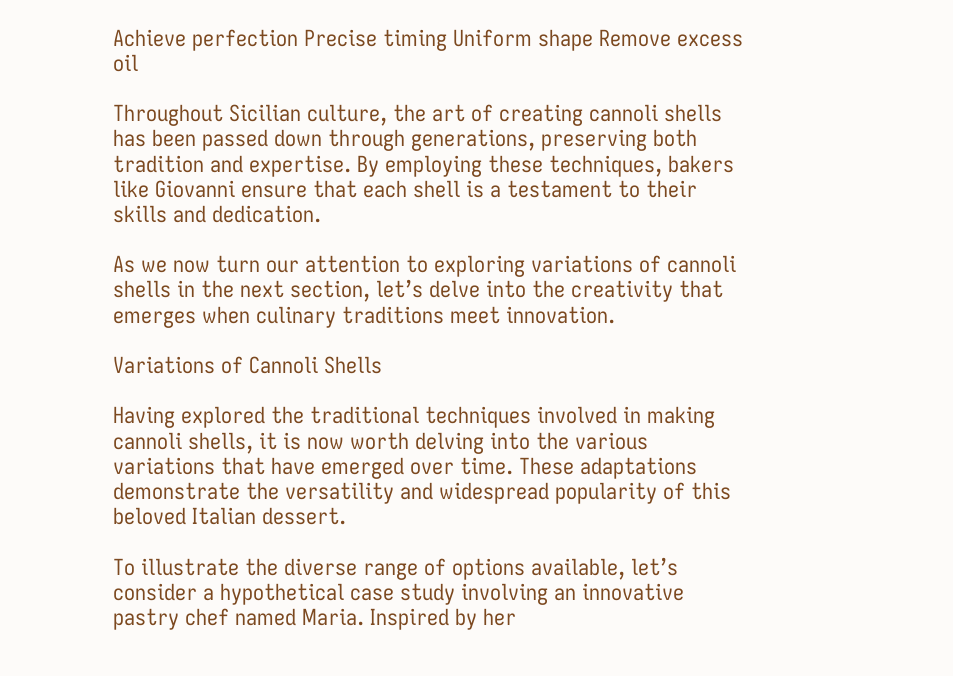Achieve perfection Precise timing Uniform shape Remove excess oil

Throughout Sicilian culture, the art of creating cannoli shells has been passed down through generations, preserving both tradition and expertise. By employing these techniques, bakers like Giovanni ensure that each shell is a testament to their skills and dedication.

As we now turn our attention to exploring variations of cannoli shells in the next section, let’s delve into the creativity that emerges when culinary traditions meet innovation.

Variations of Cannoli Shells

Having explored the traditional techniques involved in making cannoli shells, it is now worth delving into the various variations that have emerged over time. These adaptations demonstrate the versatility and widespread popularity of this beloved Italian dessert.

To illustrate the diverse range of options available, let’s consider a hypothetical case study involving an innovative pastry chef named Maria. Inspired by her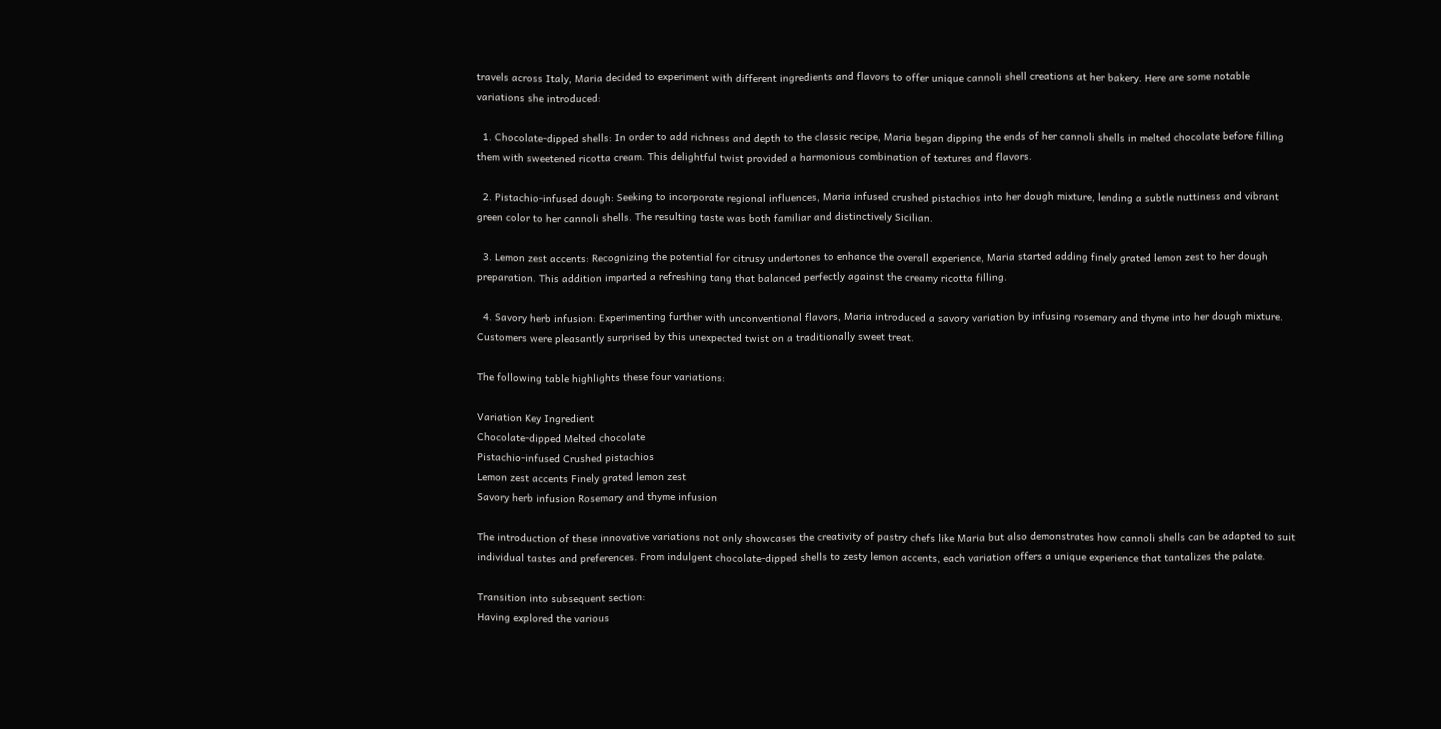travels across Italy, Maria decided to experiment with different ingredients and flavors to offer unique cannoli shell creations at her bakery. Here are some notable variations she introduced:

  1. Chocolate-dipped shells: In order to add richness and depth to the classic recipe, Maria began dipping the ends of her cannoli shells in melted chocolate before filling them with sweetened ricotta cream. This delightful twist provided a harmonious combination of textures and flavors.

  2. Pistachio-infused dough: Seeking to incorporate regional influences, Maria infused crushed pistachios into her dough mixture, lending a subtle nuttiness and vibrant green color to her cannoli shells. The resulting taste was both familiar and distinctively Sicilian.

  3. Lemon zest accents: Recognizing the potential for citrusy undertones to enhance the overall experience, Maria started adding finely grated lemon zest to her dough preparation. This addition imparted a refreshing tang that balanced perfectly against the creamy ricotta filling.

  4. Savory herb infusion: Experimenting further with unconventional flavors, Maria introduced a savory variation by infusing rosemary and thyme into her dough mixture. Customers were pleasantly surprised by this unexpected twist on a traditionally sweet treat.

The following table highlights these four variations:

Variation Key Ingredient
Chocolate-dipped Melted chocolate
Pistachio-infused Crushed pistachios
Lemon zest accents Finely grated lemon zest
Savory herb infusion Rosemary and thyme infusion

The introduction of these innovative variations not only showcases the creativity of pastry chefs like Maria but also demonstrates how cannoli shells can be adapted to suit individual tastes and preferences. From indulgent chocolate-dipped shells to zesty lemon accents, each variation offers a unique experience that tantalizes the palate.

Transition into subsequent section:
Having explored the various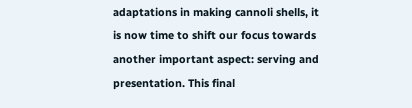adaptations in making cannoli shells, it is now time to shift our focus towards another important aspect: serving and presentation. This final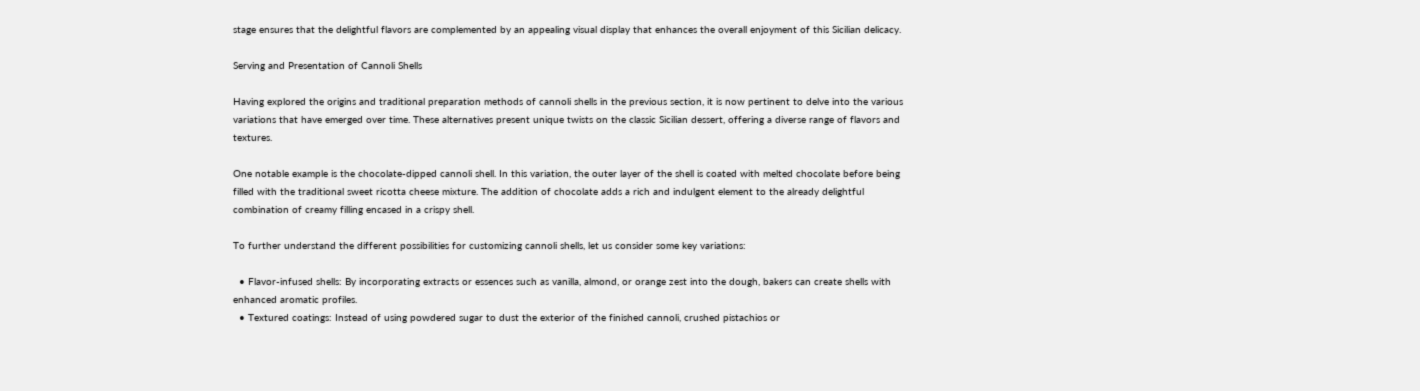stage ensures that the delightful flavors are complemented by an appealing visual display that enhances the overall enjoyment of this Sicilian delicacy.

Serving and Presentation of Cannoli Shells

Having explored the origins and traditional preparation methods of cannoli shells in the previous section, it is now pertinent to delve into the various variations that have emerged over time. These alternatives present unique twists on the classic Sicilian dessert, offering a diverse range of flavors and textures.

One notable example is the chocolate-dipped cannoli shell. In this variation, the outer layer of the shell is coated with melted chocolate before being filled with the traditional sweet ricotta cheese mixture. The addition of chocolate adds a rich and indulgent element to the already delightful combination of creamy filling encased in a crispy shell.

To further understand the different possibilities for customizing cannoli shells, let us consider some key variations:

  • Flavor-infused shells: By incorporating extracts or essences such as vanilla, almond, or orange zest into the dough, bakers can create shells with enhanced aromatic profiles.
  • Textured coatings: Instead of using powdered sugar to dust the exterior of the finished cannoli, crushed pistachios or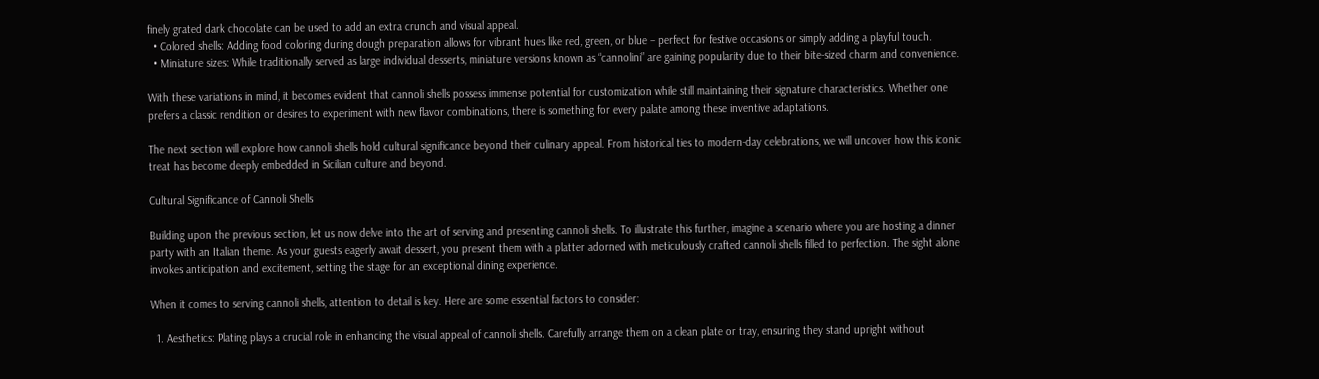finely grated dark chocolate can be used to add an extra crunch and visual appeal.
  • Colored shells: Adding food coloring during dough preparation allows for vibrant hues like red, green, or blue – perfect for festive occasions or simply adding a playful touch.
  • Miniature sizes: While traditionally served as large individual desserts, miniature versions known as “cannolini” are gaining popularity due to their bite-sized charm and convenience.

With these variations in mind, it becomes evident that cannoli shells possess immense potential for customization while still maintaining their signature characteristics. Whether one prefers a classic rendition or desires to experiment with new flavor combinations, there is something for every palate among these inventive adaptations.

The next section will explore how cannoli shells hold cultural significance beyond their culinary appeal. From historical ties to modern-day celebrations, we will uncover how this iconic treat has become deeply embedded in Sicilian culture and beyond.

Cultural Significance of Cannoli Shells

Building upon the previous section, let us now delve into the art of serving and presenting cannoli shells. To illustrate this further, imagine a scenario where you are hosting a dinner party with an Italian theme. As your guests eagerly await dessert, you present them with a platter adorned with meticulously crafted cannoli shells filled to perfection. The sight alone invokes anticipation and excitement, setting the stage for an exceptional dining experience.

When it comes to serving cannoli shells, attention to detail is key. Here are some essential factors to consider:

  1. Aesthetics: Plating plays a crucial role in enhancing the visual appeal of cannoli shells. Carefully arrange them on a clean plate or tray, ensuring they stand upright without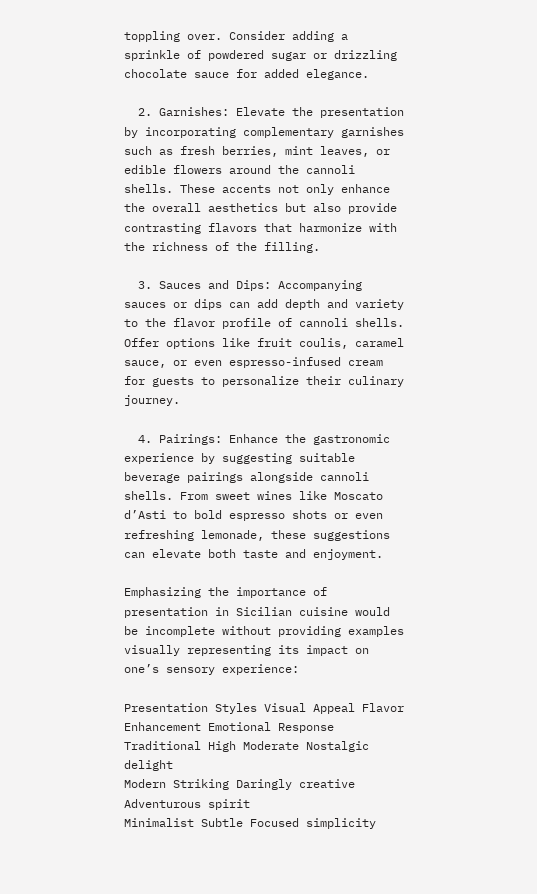toppling over. Consider adding a sprinkle of powdered sugar or drizzling chocolate sauce for added elegance.

  2. Garnishes: Elevate the presentation by incorporating complementary garnishes such as fresh berries, mint leaves, or edible flowers around the cannoli shells. These accents not only enhance the overall aesthetics but also provide contrasting flavors that harmonize with the richness of the filling.

  3. Sauces and Dips: Accompanying sauces or dips can add depth and variety to the flavor profile of cannoli shells. Offer options like fruit coulis, caramel sauce, or even espresso-infused cream for guests to personalize their culinary journey.

  4. Pairings: Enhance the gastronomic experience by suggesting suitable beverage pairings alongside cannoli shells. From sweet wines like Moscato d’Asti to bold espresso shots or even refreshing lemonade, these suggestions can elevate both taste and enjoyment.

Emphasizing the importance of presentation in Sicilian cuisine would be incomplete without providing examples visually representing its impact on one’s sensory experience:

Presentation Styles Visual Appeal Flavor Enhancement Emotional Response
Traditional High Moderate Nostalgic delight
Modern Striking Daringly creative Adventurous spirit
Minimalist Subtle Focused simplicity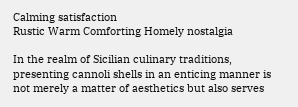Calming satisfaction
Rustic Warm Comforting Homely nostalgia

In the realm of Sicilian culinary traditions, presenting cannoli shells in an enticing manner is not merely a matter of aesthetics but also serves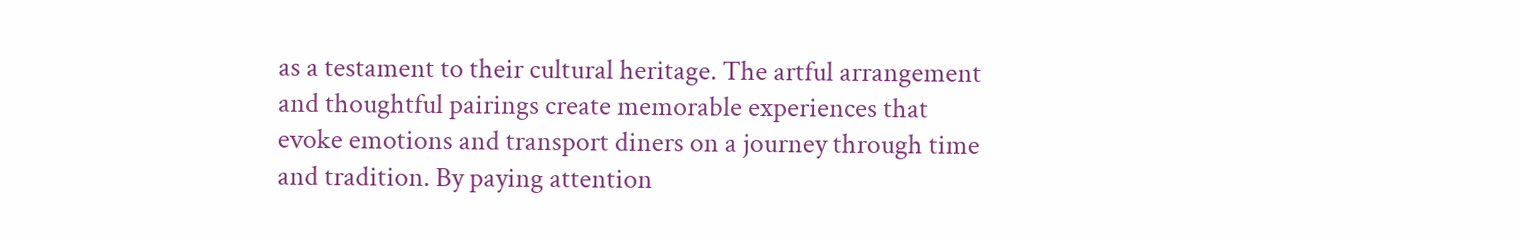as a testament to their cultural heritage. The artful arrangement and thoughtful pairings create memorable experiences that evoke emotions and transport diners on a journey through time and tradition. By paying attention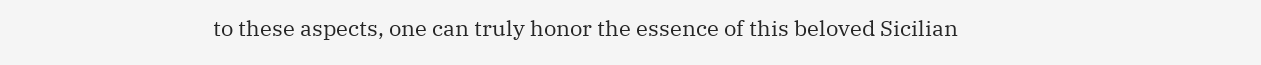to these aspects, one can truly honor the essence of this beloved Sicilian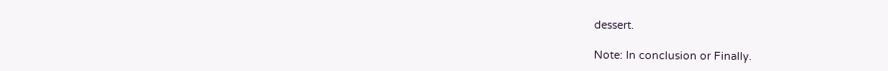dessert.

Note: In conclusion or Finally.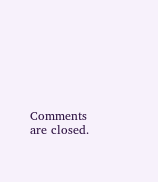Comments are closed.